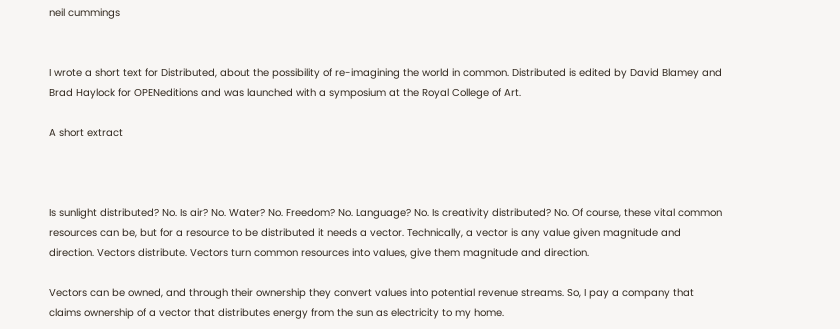neil cummings


I wrote a short text for Distributed, about the possibility of re-imagining the world in common. Distributed is edited by David Blamey and Brad Haylock for OPENeditions and was launched with a symposium at the Royal College of Art.

A short extract



Is sunlight distributed? No. Is air? No. Water? No. Freedom? No. Language? No. Is creativity distributed? No. Of course, these vital common resources can be, but for a resource to be distributed it needs a vector. Technically, a vector is any value given magnitude and direction. Vectors distribute. Vectors turn common resources into values, give them magnitude and direction.

Vectors can be owned, and through their ownership they convert values into potential revenue streams. So, I pay a company that claims ownership of a vector that distributes energy from the sun as electricity to my home.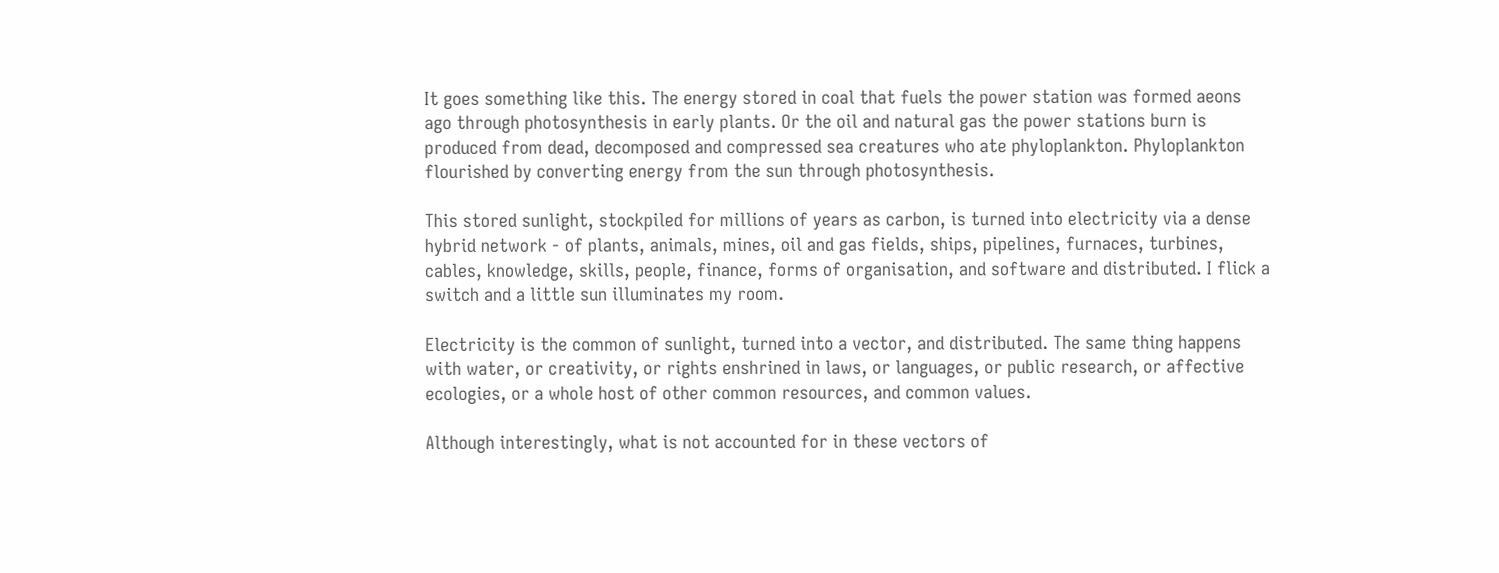It goes something like this. The energy stored in coal that fuels the power station was formed aeons ago through photosynthesis in early plants. Or the oil and natural gas the power stations burn is produced from dead, decomposed and compressed sea creatures who ate phyloplankton. Phyloplankton flourished by converting energy from the sun through photosynthesis.

This stored sunlight, stockpiled for millions of years as carbon, is turned into electricity via a dense hybrid network - of plants, animals, mines, oil and gas fields, ships, pipelines, furnaces, turbines, cables, knowledge, skills, people, finance, forms of organisation, and software and distributed. I flick a switch and a little sun illuminates my room.

Electricity is the common of sunlight, turned into a vector, and distributed. The same thing happens with water, or creativity, or rights enshrined in laws, or languages, or public research, or affective ecologies, or a whole host of other common resources, and common values.

Although interestingly, what is not accounted for in these vectors of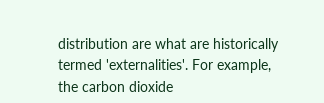distribution are what are historically termed 'externalities'. For example, the carbon dioxide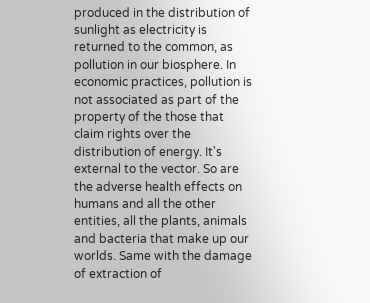produced in the distribution of sunlight as electricity is returned to the common, as pollution in our biosphere. In economic practices, pollution is not associated as part of the property of the those that claim rights over the distribution of energy. It's external to the vector. So are the adverse health effects on humans and all the other entities, all the plants, animals and bacteria that make up our worlds. Same with the damage of extraction of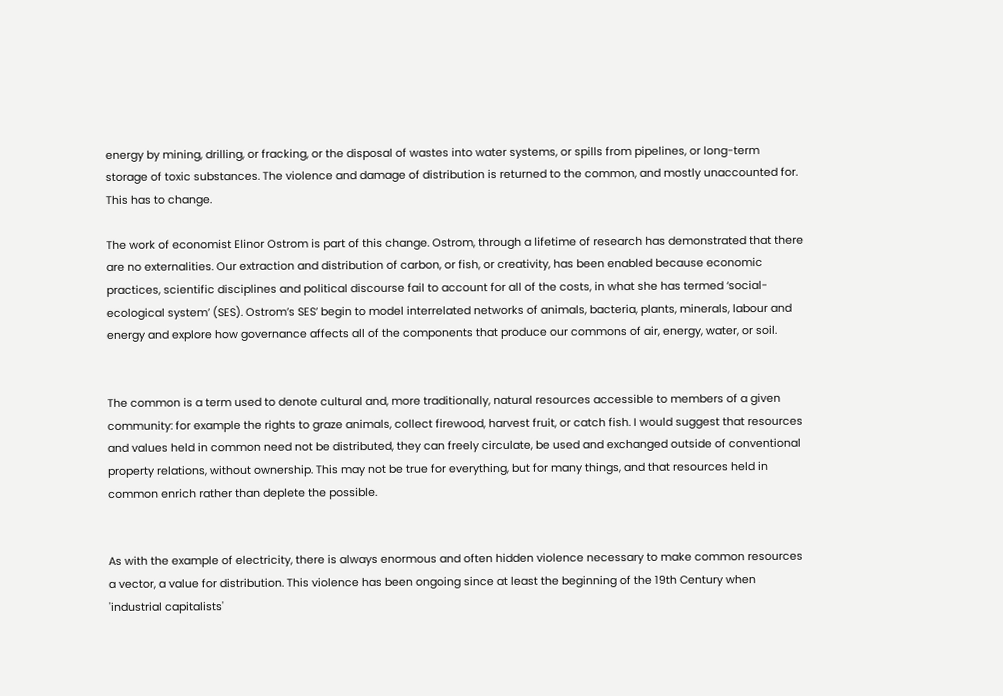energy by mining, drilling, or fracking, or the disposal of wastes into water systems, or spills from pipelines, or long-term storage of toxic substances. The violence and damage of distribution is returned to the common, and mostly unaccounted for. This has to change.

The work of economist Elinor Ostrom is part of this change. Ostrom, through a lifetime of research has demonstrated that there are no externalities. Our extraction and distribution of carbon, or fish, or creativity, has been enabled because economic practices, scientific disciplines and political discourse fail to account for all of the costs, in what she has termed ‘social-ecological system’ (SES). Ostrom’s SES’ begin to model interrelated networks of animals, bacteria, plants, minerals, labour and energy and explore how governance affects all of the components that produce our commons of air, energy, water, or soil.


The common is a term used to denote cultural and, more traditionally, natural resources accessible to members of a given community: for example the rights to graze animals, collect firewood, harvest fruit, or catch fish. I would suggest that resources and values held in common need not be distributed, they can freely circulate, be used and exchanged outside of conventional property relations, without ownership. This may not be true for everything, but for many things, and that resources held in common enrich rather than deplete the possible.


As with the example of electricity, there is always enormous and often hidden violence necessary to make common resources a vector, a value for distribution. This violence has been ongoing since at least the beginning of the 19th Century when 'industrial capitalists'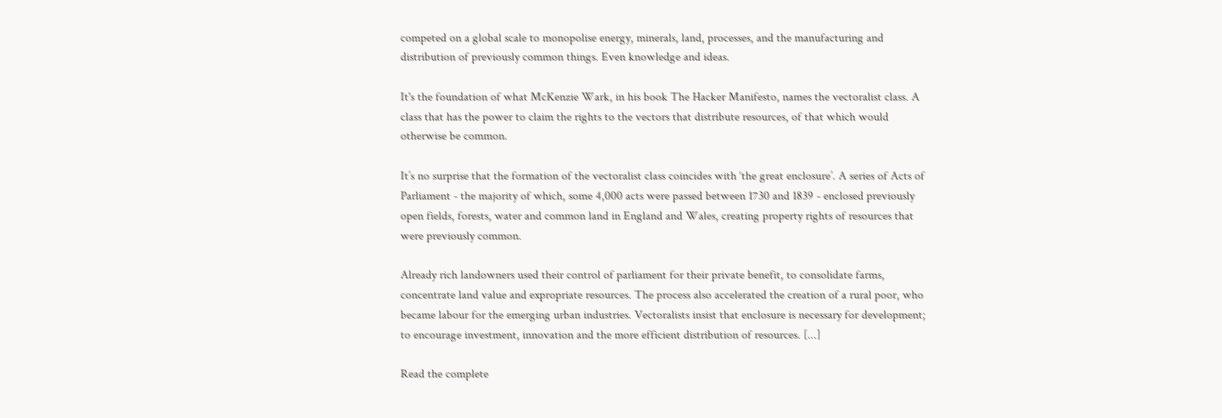competed on a global scale to monopolise energy, minerals, land, processes, and the manufacturing and distribution of previously common things. Even knowledge and ideas.

It's the foundation of what McKenzie Wark, in his book The Hacker Manifesto, names the vectoralist class. A class that has the power to claim the rights to the vectors that distribute resources, of that which would otherwise be common.

It’s no surprise that the formation of the vectoralist class coincides with ‘the great enclosure’. A series of Acts of Parliament - the majority of which, some 4,000 acts were passed between 1730 and 1839 - enclosed previously open fields, forests, water and common land in England and Wales, creating property rights of resources that were previously common.

Already rich landowners used their control of parliament for their private benefit, to consolidate farms, concentrate land value and expropriate resources. The process also accelerated the creation of a rural poor, who became labour for the emerging urban industries. Vectoralists insist that enclosure is necessary for development; to encourage investment, innovation and the more efficient distribution of resources. [...]

Read the complete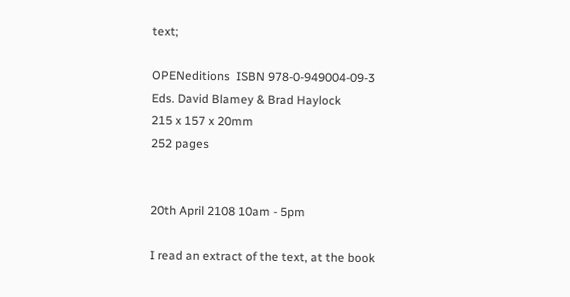text;

OPENeditions  ISBN 978-0-949004-09-3
Eds. David Blamey & Brad Haylock
215 x 157 x 20mm
252 pages


20th April 2108 10am - 5pm

I read an extract of the text, at the book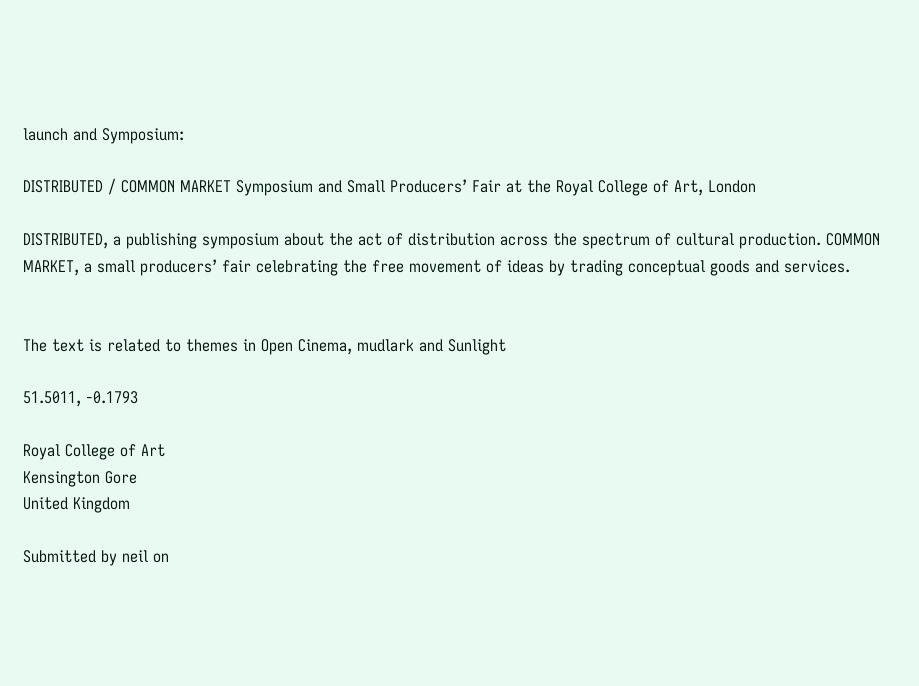launch and Symposium:

DISTRIBUTED / COMMON MARKET Symposium and Small Producers’ Fair at the Royal College of Art, London

DISTRIBUTED, a publishing symposium about the act of distribution across the spectrum of cultural production. COMMON MARKET, a small producers’ fair celebrating the free movement of ideas by trading conceptual goods and services.


The text is related to themes in Open Cinema, mudlark and Sunlight

51.5011, -0.1793

Royal College of Art
Kensington Gore
United Kingdom

Submitted by neil on